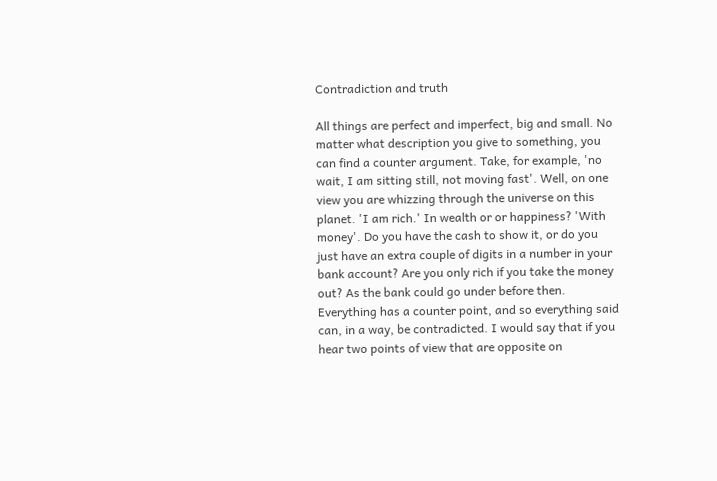Contradiction and truth

All things are perfect and imperfect, big and small. No matter what description you give to something, you can find a counter argument. Take, for example, 'no wait, I am sitting still, not moving fast'. Well, on one view you are whizzing through the universe on this planet. 'I am rich.' In wealth or or happiness? 'With money'. Do you have the cash to show it, or do you just have an extra couple of digits in a number in your bank account? Are you only rich if you take the money out? As the bank could go under before then. Everything has a counter point, and so everything said can, in a way, be contradicted. I would say that if you hear two points of view that are opposite on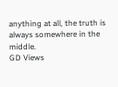anything at all, the truth is always somewhere in the middle.
GD Views